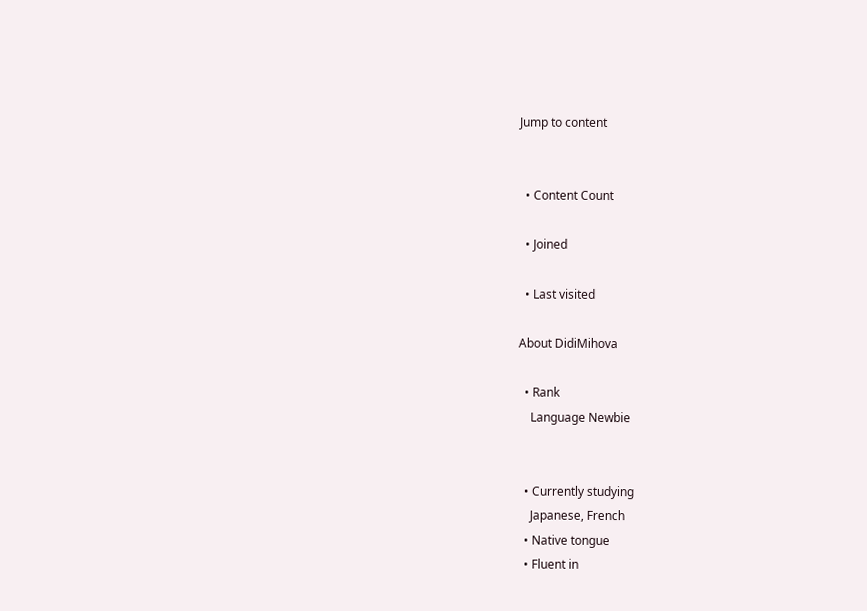Jump to content


  • Content Count

  • Joined

  • Last visited

About DidiMihova

  • Rank
    Language Newbie


  • Currently studying
    Japanese, French
  • Native tongue
  • Fluent in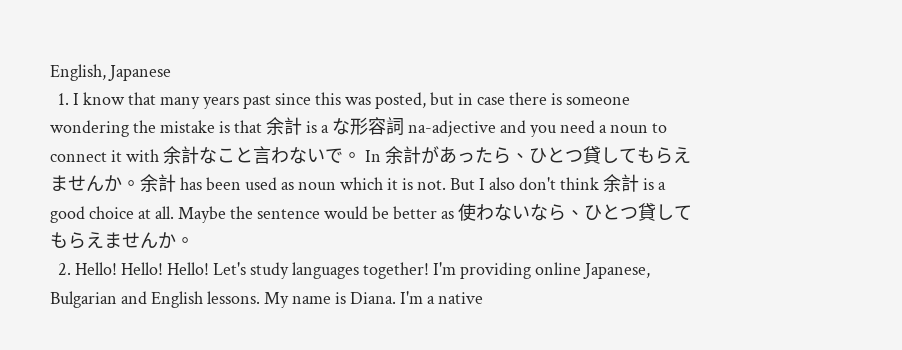English, Japanese
  1. I know that many years past since this was posted, but in case there is someone wondering the mistake is that 余計 is a な形容詞 na-adjective and you need a noun to connect it with 余計なこと言わないで。 In 余計があったら、ひとつ貸してもらえませんか。余計 has been used as noun which it is not. But I also don't think 余計 is a good choice at all. Maybe the sentence would be better as 使わないなら、ひとつ貸してもらえませんか。
  2. Hello! Hello! Hello! Let's study languages together! I'm providing online Japanese, Bulgarian and English lessons. My name is Diana. I'm a native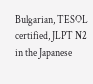Bulgarian, TESOL certified, JLPT N2 in the Japanese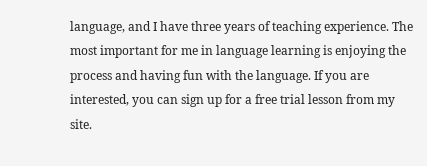language, and I have three years of teaching experience. The most important for me in language learning is enjoying the process and having fun with the language. If you are interested, you can sign up for a free trial lesson from my site.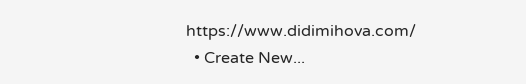https://www.didimihova.com/
  • Create New...